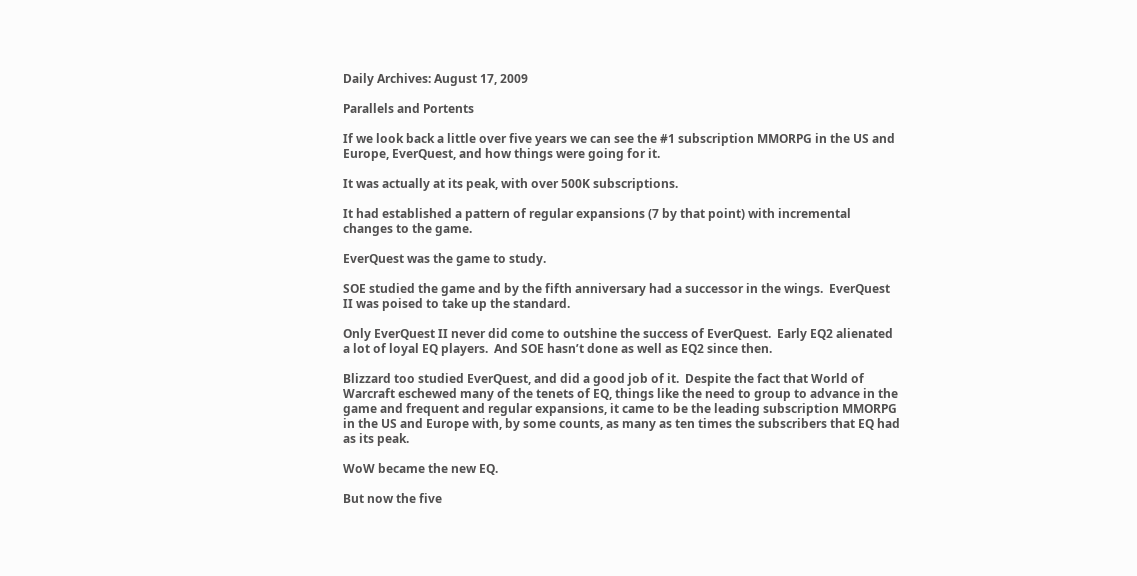Daily Archives: August 17, 2009

Parallels and Portents

If we look back a little over five years we can see the #1 subscription MMORPG in the US and Europe, EverQuest, and how things were going for it.

It was actually at its peak, with over 500K subscriptions.

It had established a pattern of regular expansions (7 by that point) with incremental changes to the game.

EverQuest was the game to study.

SOE studied the game and by the fifth anniversary had a successor in the wings.  EverQuest II was poised to take up the standard.

Only EverQuest II never did come to outshine the success of EverQuest.  Early EQ2 alienated a lot of loyal EQ players.  And SOE hasn’t done as well as EQ2 since then.

Blizzard too studied EverQuest, and did a good job of it.  Despite the fact that World of Warcraft eschewed many of the tenets of EQ, things like the need to group to advance in the game and frequent and regular expansions, it came to be the leading subscription MMORPG in the US and Europe with, by some counts, as many as ten times the subscribers that EQ had as its peak.

WoW became the new EQ.

But now the five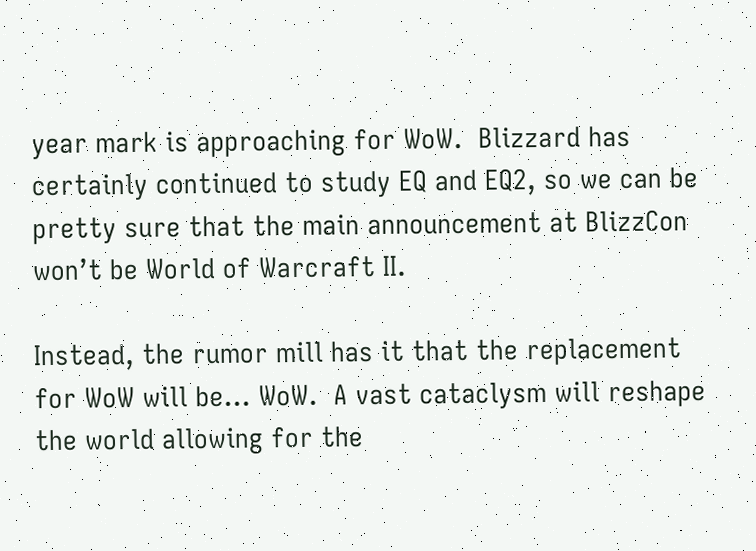year mark is approaching for WoW.  Blizzard has certainly continued to study EQ and EQ2, so we can be pretty sure that the main announcement at BlizzCon won’t be World of Warcraft II.

Instead, the rumor mill has it that the replacement for WoW will be… WoW.  A vast cataclysm will reshape the world allowing for the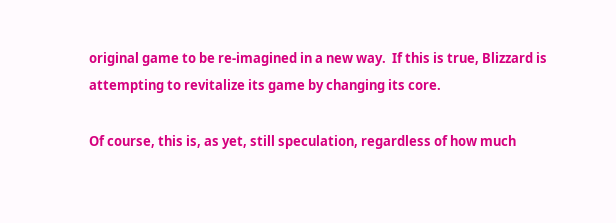original game to be re-imagined in a new way.  If this is true, Blizzard is attempting to revitalize its game by changing its core.

Of course, this is, as yet, still speculation, regardless of how much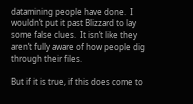datamining people have done.  I wouldn’t put it past Blizzard to lay some false clues.  It isn’t like they aren’t fully aware of how people dig through their files.

But if it is true, if this does come to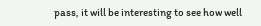pass, it will be interesting to see how well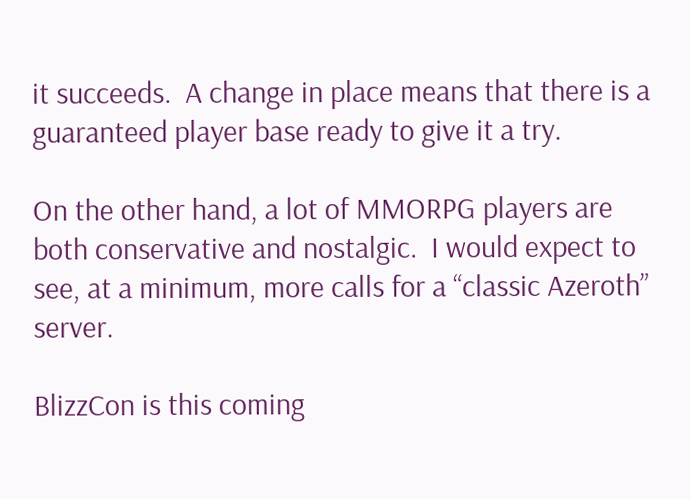it succeeds.  A change in place means that there is a guaranteed player base ready to give it a try.

On the other hand, a lot of MMORPG players are both conservative and nostalgic.  I would expect to see, at a minimum, more calls for a “classic Azeroth” server.

BlizzCon is this coming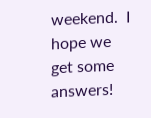weekend.  I hope we get some answers!